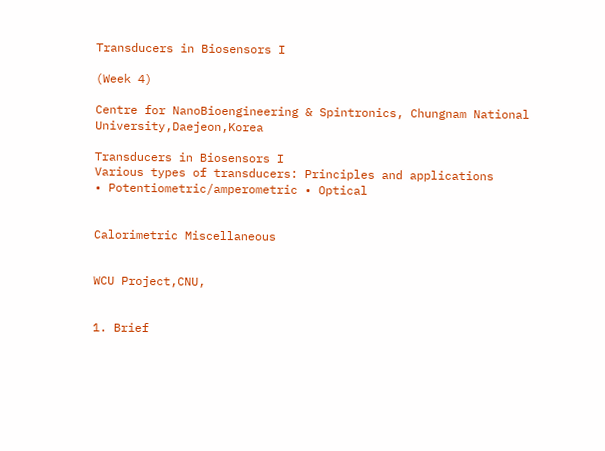Transducers in Biosensors I

(Week 4)

Centre for NanoBioengineering & Spintronics, Chungnam National University,Daejeon,Korea

Transducers in Biosensors I
Various types of transducers: Principles and applications
• Potentiometric/amperometric • Optical


Calorimetric Miscellaneous


WCU Project,CNU,


1. Brief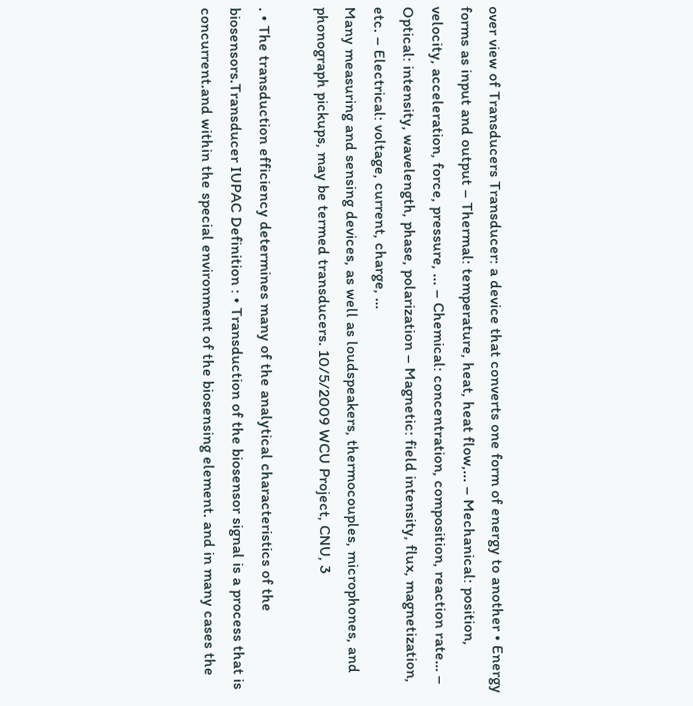over view of Transducers Transducer: a device that converts one form of energy to another • Energy forms as input and output – Thermal: temperature, heat, heat flow,... – Mechanical: position, velocity, acceleration, force, pressure, ... – Chemical: concentration, composition, reaction rate… – Optical: intensity, wavelength, phase, polarization – Magnetic: field intensity, flux, magnetization, etc. – Electrical: voltage, current, charge, …
Many measuring and sensing devices, as well as loudspeakers, thermocouples, microphones, and phonograph pickups, may be termed transducers. 10/5/2009 WCU Project, CNU, 3

. • The transduction efficiency determines many of the analytical characteristics of the biosensors.Transducer IUPAC Definition : • Transduction of the biosensor signal is a process that is concurrent.and within the special environment of the biosensing element. and in many cases the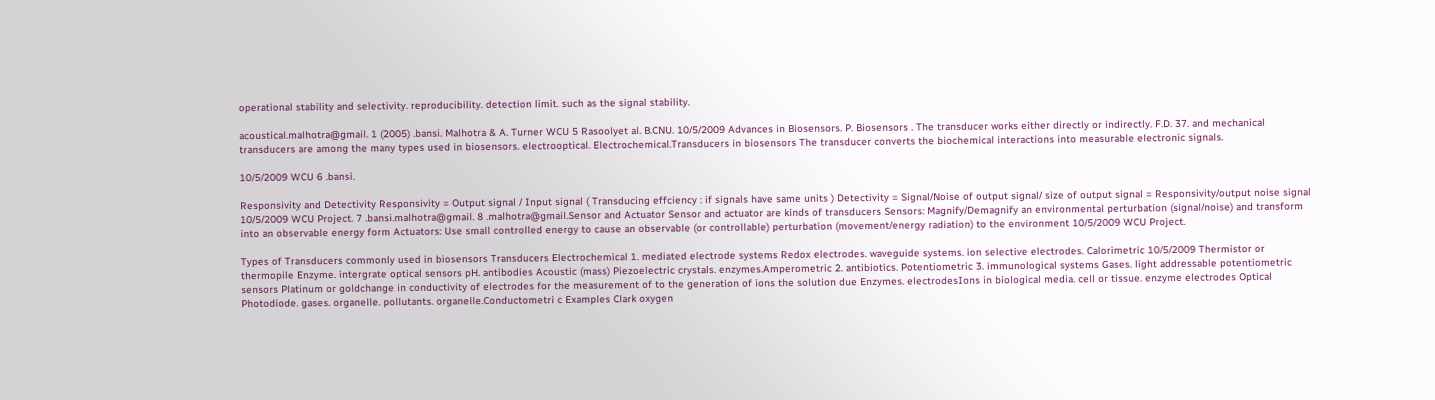operational stability and selectivity. reproducibility. detection limit. such as the signal stability.

acoustical.malhotra@gmail. 1 (2005) .bansi. Malhotra & A. Turner WCU 5 Rasoolyet al. B.CNU. 10/5/2009 Advances in Biosensors. P. Biosensors . The transducer works either directly or indirectly. F.D. 37. and mechanical transducers are among the many types used in biosensors. electrooptical. Electrochemical.Transducers in biosensors The transducer converts the biochemical interactions into measurable electronic signals.

10/5/2009 WCU 6 .bansi.

Responsivity and Detectivity Responsivity = Output signal / Input signal ( Transducing effciency : if signals have same units ) Detectivity = Signal/Noise of output signal/ size of output signal = Responsivity/output noise signal 10/5/2009 WCU Project. 7 .bansi.malhotra@gmail. 8 .malhotra@gmail.Sensor and Actuator Sensor and actuator are kinds of transducers Sensors: Magnify/Demagnify an environmental perturbation (signal/noise) and transform into an observable energy form Actuators: Use small controlled energy to cause an observable (or controllable) perturbation (movement/energy radiation) to the environment 10/5/2009 WCU Project.

Types of Transducers commonly used in biosensors Transducers Electrochemical 1. mediated electrode systems Redox electrodes. waveguide systems. ion selective electrodes. Calorimetric 10/5/2009 Thermistor or thermopile Enzyme. intergrate optical sensors pH. antibodies Acoustic (mass) Piezoelectric crystals. enzymes.Amperometric 2. antibiotics. Potentiometric 3. immunological systems Gases. light addressable potentiometric sensors Platinum or goldchange in conductivity of electrodes for the measurement of to the generation of ions the solution due Enzymes. electrodesIons in biological media. cell or tissue. enzyme electrodes Optical Photodiode. gases. organelle. pollutants. organelle.Conductometri c Examples Clark oxygen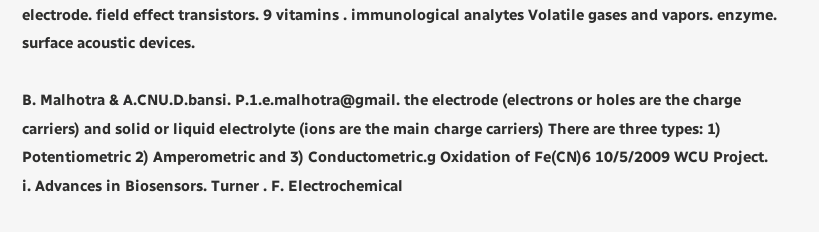electrode. field effect transistors. 9 vitamins . immunological analytes Volatile gases and vapors. enzyme. surface acoustic devices.

B. Malhotra & A.CNU.D.bansi. P.1.e.malhotra@gmail. the electrode (electrons or holes are the charge carriers) and solid or liquid electrolyte (ions are the main charge carriers) There are three types: 1) Potentiometric 2) Amperometric and 3) Conductometric.g Oxidation of Fe(CN)6 10/5/2009 WCU Project. i. Advances in Biosensors. Turner . F. Electrochemical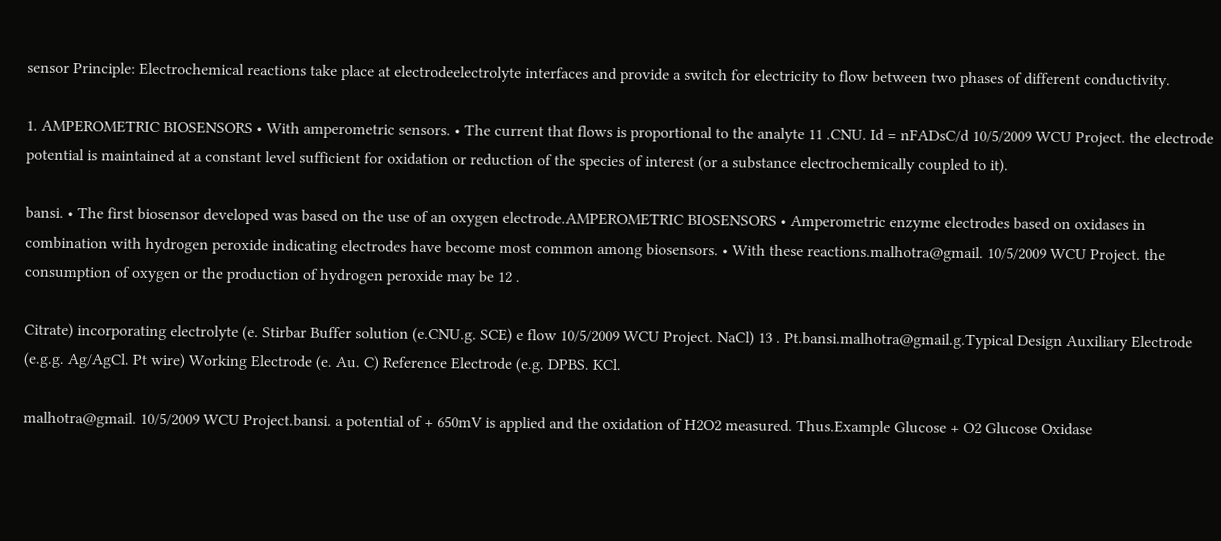sensor Principle: Electrochemical reactions take place at electrodeelectrolyte interfaces and provide a switch for electricity to flow between two phases of different conductivity.

1. AMPEROMETRIC BIOSENSORS • With amperometric sensors. • The current that flows is proportional to the analyte 11 .CNU. Id = nFADsC/d 10/5/2009 WCU Project. the electrode potential is maintained at a constant level sufficient for oxidation or reduction of the species of interest (or a substance electrochemically coupled to it).

bansi. • The first biosensor developed was based on the use of an oxygen electrode.AMPEROMETRIC BIOSENSORS • Amperometric enzyme electrodes based on oxidases in combination with hydrogen peroxide indicating electrodes have become most common among biosensors. • With these reactions.malhotra@gmail. 10/5/2009 WCU Project. the consumption of oxygen or the production of hydrogen peroxide may be 12 .

Citrate) incorporating electrolyte (e. Stirbar Buffer solution (e.CNU.g. SCE) e flow 10/5/2009 WCU Project. NaCl) 13 . Pt.bansi.malhotra@gmail.g.Typical Design Auxiliary Electrode (e.g.g. Ag/AgCl. Pt wire) Working Electrode (e. Au. C) Reference Electrode (e.g. DPBS. KCl.

malhotra@gmail. 10/5/2009 WCU Project.bansi. a potential of + 650mV is applied and the oxidation of H2O2 measured. Thus.Example Glucose + O2 Glucose Oxidase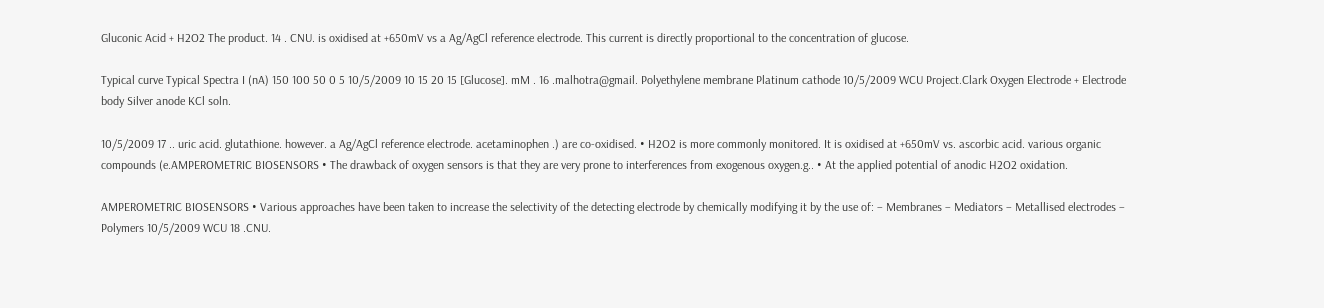Gluconic Acid + H2O2 The product. 14 . CNU. is oxidised at +650mV vs a Ag/AgCl reference electrode. This current is directly proportional to the concentration of glucose.

Typical curve Typical Spectra I (nA) 150 100 50 0 5 10/5/2009 10 15 20 15 [Glucose]. mM . 16 .malhotra@gmail. Polyethylene membrane Platinum cathode 10/5/2009 WCU Project.Clark Oxygen Electrode + Electrode body Silver anode KCl soln.

10/5/2009 17 .. uric acid. glutathione. however. a Ag/AgCl reference electrode. acetaminophen .) are co-oxidised. • H2O2 is more commonly monitored. It is oxidised at +650mV vs. ascorbic acid. various organic compounds (e.AMPEROMETRIC BIOSENSORS • The drawback of oxygen sensors is that they are very prone to interferences from exogenous oxygen.g.. • At the applied potential of anodic H2O2 oxidation.

AMPEROMETRIC BIOSENSORS • Various approaches have been taken to increase the selectivity of the detecting electrode by chemically modifying it by the use of: – Membranes – Mediators – Metallised electrodes – Polymers 10/5/2009 WCU 18 .CNU.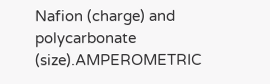Nafion (charge) and polycarbonate (size).AMPEROMETRIC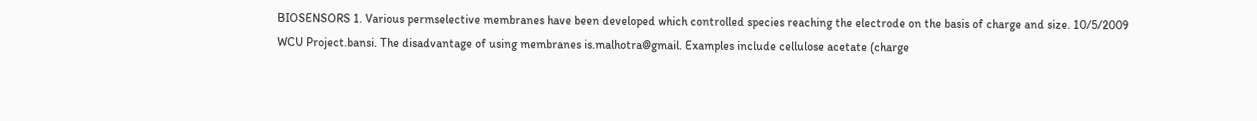BIOSENSORS 1. Various permselective membranes have been developed which controlled species reaching the electrode on the basis of charge and size. 10/5/2009 WCU Project.bansi. The disadvantage of using membranes is.malhotra@gmail. Examples include cellulose acetate (charge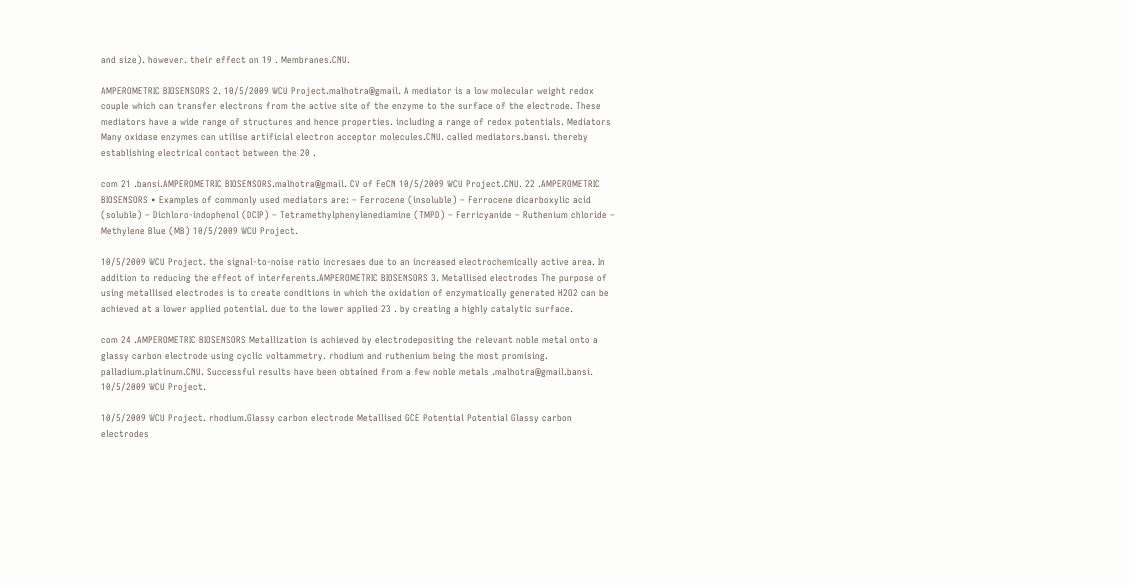and size). however. their effect on 19 . Membranes.CNU.

AMPEROMETRIC BIOSENSORS 2. 10/5/2009 WCU Project.malhotra@gmail. A mediator is a low molecular weight redox couple which can transfer electrons from the active site of the enzyme to the surface of the electrode. These mediators have a wide range of structures and hence properties. including a range of redox potentials. Mediators Many oxidase enzymes can utilise artificial electron acceptor molecules.CNU. called mediators.bansi. thereby establishing electrical contact between the 20 .

com 21 .bansi.AMPEROMETRIC BIOSENSORS.malhotra@gmail. CV of FeCN 10/5/2009 WCU Project.CNU. 22 .AMPEROMETRIC BIOSENSORS • Examples of commonly used mediators are: – Ferrocene (insoluble) – Ferrocene dicarboxylic acid (soluble) – Dichloro-indophenol (DCIP) – Tetramethylphenylenediamine (TMPD) – Ferricyanide – Ruthenium chloride – Methylene Blue (MB) 10/5/2009 WCU Project.

10/5/2009 WCU Project. the signal-to-noise ratio incresaes due to an increased electrochemically active area. In addition to reducing the effect of interferents.AMPEROMETRIC BIOSENSORS 3. Metallised electrodes The purpose of using metallised electrodes is to create conditions in which the oxidation of enzymatically generated H2O2 can be achieved at a lower applied potential. due to the lower applied 23 . by creating a highly catalytic surface.

com 24 .AMPEROMETRIC BIOSENSORS Metallization is achieved by electrodepositing the relevant noble metal onto a glassy carbon electrode using cyclic voltammetry. rhodium and ruthenium being the most promising. palladium.platinum.CNU. Successful results have been obtained from a few noble metals .malhotra@gmail.bansi. 10/5/2009 WCU Project.

10/5/2009 WCU Project. rhodium.Glassy carbon electrode Metallised GCE Potential Potential Glassy carbon electrodes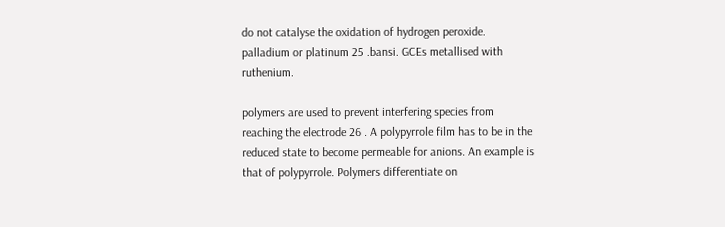do not catalyse the oxidation of hydrogen peroxide. palladium or platinum 25 .bansi. GCEs metallised with ruthenium.

polymers are used to prevent interfering species from reaching the electrode 26 . A polypyrrole film has to be in the reduced state to become permeable for anions. An example is that of polypyrrole. Polymers differentiate on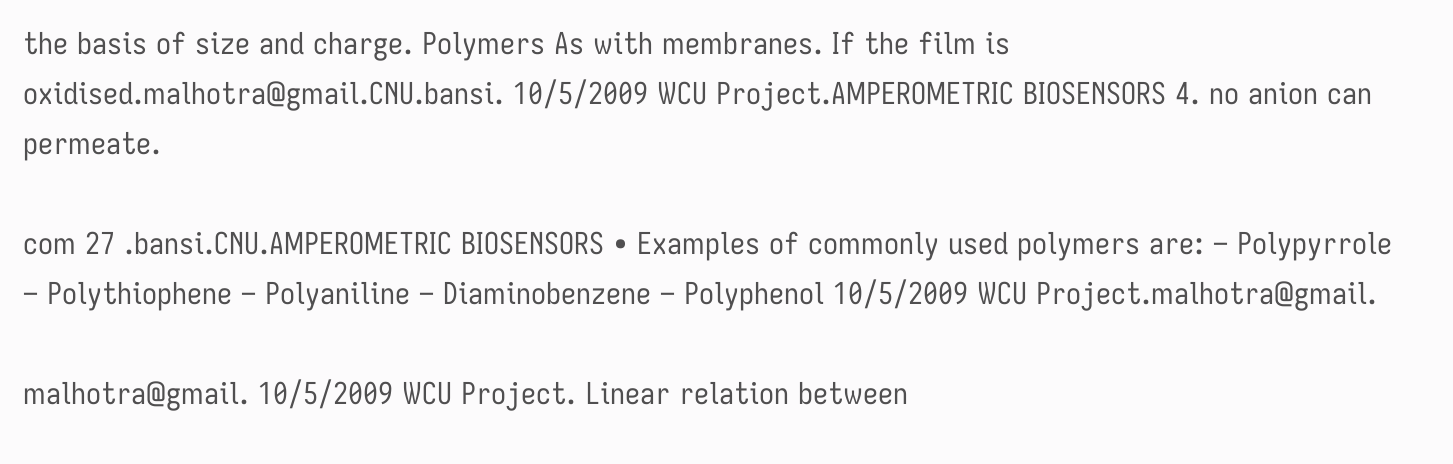the basis of size and charge. Polymers As with membranes. If the film is oxidised.malhotra@gmail.CNU.bansi. 10/5/2009 WCU Project.AMPEROMETRIC BIOSENSORS 4. no anion can permeate.

com 27 .bansi.CNU.AMPEROMETRIC BIOSENSORS • Examples of commonly used polymers are: – Polypyrrole – Polythiophene – Polyaniline – Diaminobenzene – Polyphenol 10/5/2009 WCU Project.malhotra@gmail.

malhotra@gmail. 10/5/2009 WCU Project. Linear relation between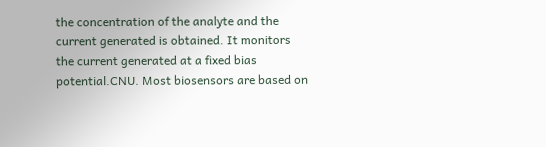the concentration of the analyte and the current generated is obtained. It monitors the current generated at a fixed bias potential.CNU. Most biosensors are based on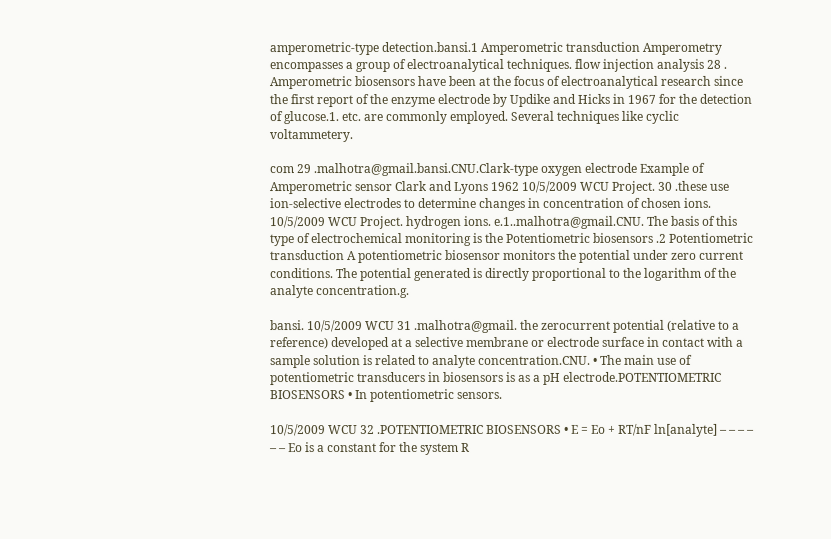amperometric-type detection.bansi.1 Amperometric transduction Amperometry encompasses a group of electroanalytical techniques. flow injection analysis 28 . Amperometric biosensors have been at the focus of electroanalytical research since the first report of the enzyme electrode by Updike and Hicks in 1967 for the detection of glucose.1. etc. are commonly employed. Several techniques like cyclic voltammetery.

com 29 .malhotra@gmail.bansi.CNU.Clark-type oxygen electrode Example of Amperometric sensor Clark and Lyons 1962 10/5/2009 WCU Project. 30 .these use ion-selective electrodes to determine changes in concentration of chosen ions. 10/5/2009 WCU Project. hydrogen ions. e.1..malhotra@gmail.CNU. The basis of this type of electrochemical monitoring is the Potentiometric biosensors .2 Potentiometric transduction A potentiometric biosensor monitors the potential under zero current conditions. The potential generated is directly proportional to the logarithm of the analyte concentration.g.

bansi. 10/5/2009 WCU 31 .malhotra@gmail. the zerocurrent potential (relative to a reference) developed at a selective membrane or electrode surface in contact with a sample solution is related to analyte concentration.CNU. • The main use of potentiometric transducers in biosensors is as a pH electrode.POTENTIOMETRIC BIOSENSORS • In potentiometric sensors.

10/5/2009 WCU 32 .POTENTIOMETRIC BIOSENSORS • E = Eo + RT/nF ln[analyte] – – – – – – Eo is a constant for the system R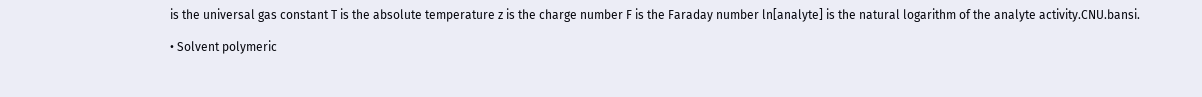is the universal gas constant T is the absolute temperature z is the charge number F is the Faraday number ln[analyte] is the natural logarithm of the analyte activity.CNU.bansi.

• Solvent polymeric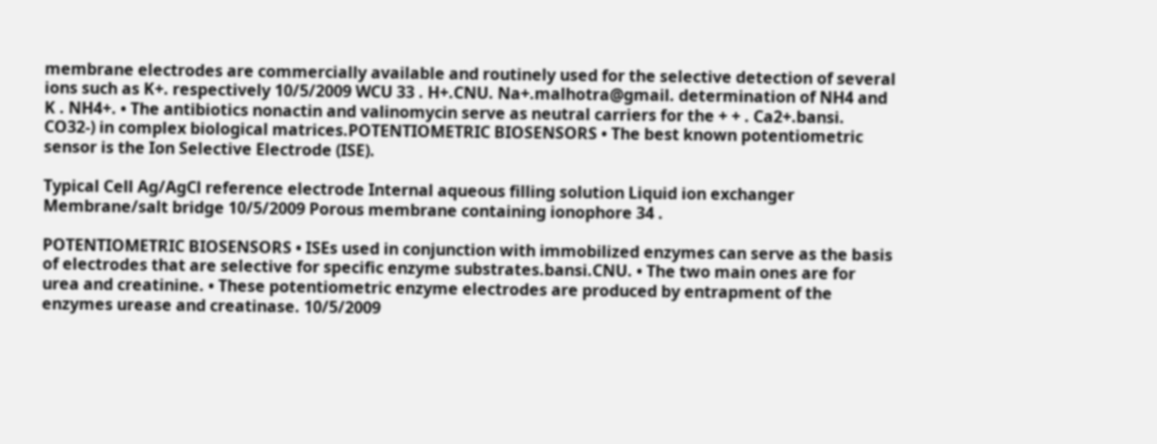membrane electrodes are commercially available and routinely used for the selective detection of several ions such as K+. respectively 10/5/2009 WCU 33 . H+.CNU. Na+.malhotra@gmail. determination of NH4 and K . NH4+. • The antibiotics nonactin and valinomycin serve as neutral carriers for the + + . Ca2+.bansi. CO32-) in complex biological matrices.POTENTIOMETRIC BIOSENSORS • The best known potentiometric sensor is the Ion Selective Electrode (ISE).

Typical Cell Ag/AgCl reference electrode Internal aqueous filling solution Liquid ion exchanger Membrane/salt bridge 10/5/2009 Porous membrane containing ionophore 34 .

POTENTIOMETRIC BIOSENSORS • ISEs used in conjunction with immobilized enzymes can serve as the basis of electrodes that are selective for specific enzyme substrates.bansi.CNU. • The two main ones are for urea and creatinine. • These potentiometric enzyme electrodes are produced by entrapment of the enzymes urease and creatinase. 10/5/2009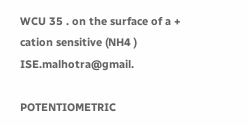WCU 35 . on the surface of a + cation sensitive (NH4 ) ISE.malhotra@gmail.

POTENTIOMETRIC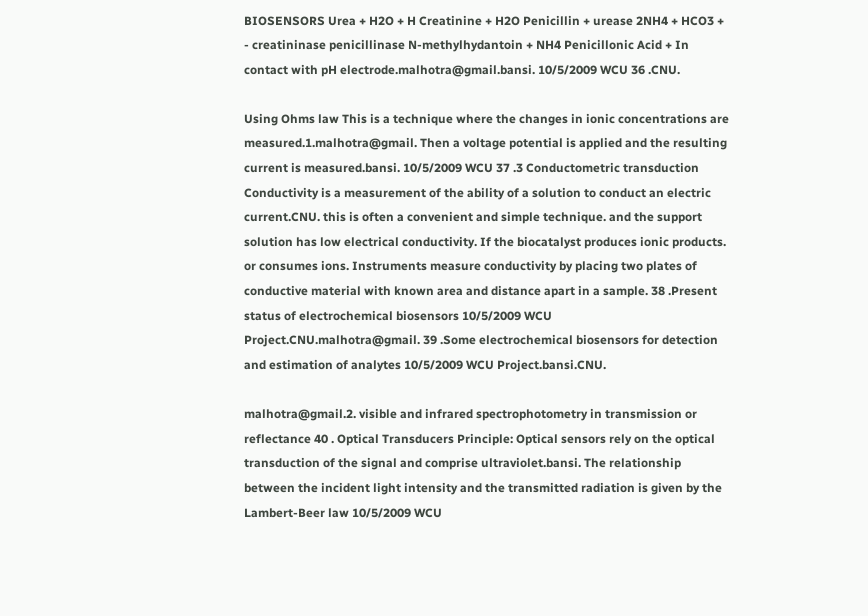BIOSENSORS Urea + H2O + H Creatinine + H2O Penicillin + urease 2NH4 + HCO3 + - creatininase penicillinase N-methylhydantoin + NH4 Penicillonic Acid + In contact with pH electrode.malhotra@gmail.bansi. 10/5/2009 WCU 36 .CNU.

Using Ohms law This is a technique where the changes in ionic concentrations are measured.1.malhotra@gmail. Then a voltage potential is applied and the resulting current is measured.bansi. 10/5/2009 WCU 37 .3 Conductometric transduction Conductivity is a measurement of the ability of a solution to conduct an electric current.CNU. this is often a convenient and simple technique. and the support solution has low electrical conductivity. If the biocatalyst produces ionic products. or consumes ions. Instruments measure conductivity by placing two plates of conductive material with known area and distance apart in a sample. 38 .Present status of electrochemical biosensors 10/5/2009 WCU Project.CNU.malhotra@gmail. 39 .Some electrochemical biosensors for detection and estimation of analytes 10/5/2009 WCU Project.bansi.CNU.

malhotra@gmail.2. visible and infrared spectrophotometry in transmission or reflectance 40 . Optical Transducers Principle: Optical sensors rely on the optical transduction of the signal and comprise ultraviolet.bansi. The relationship between the incident light intensity and the transmitted radiation is given by the Lambert-Beer law 10/5/2009 WCU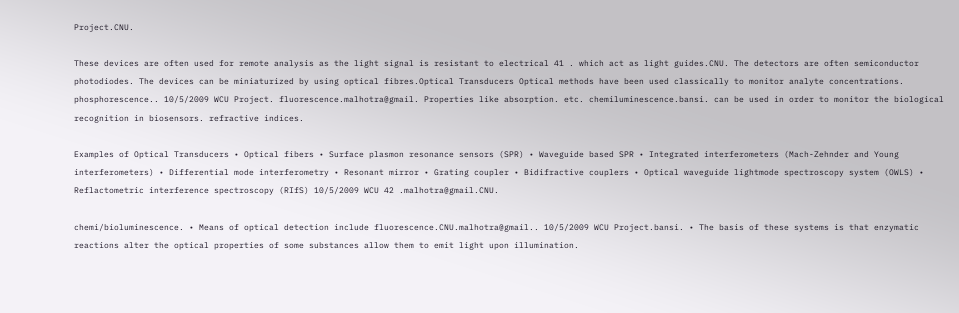Project.CNU.

These devices are often used for remote analysis as the light signal is resistant to electrical 41 . which act as light guides.CNU. The detectors are often semiconductor photodiodes. The devices can be miniaturized by using optical fibres.Optical Transducers Optical methods have been used classically to monitor analyte concentrations. phosphorescence.. 10/5/2009 WCU Project. fluorescence.malhotra@gmail. Properties like absorption. etc. chemiluminescence.bansi. can be used in order to monitor the biological recognition in biosensors. refractive indices.

Examples of Optical Transducers • Optical fibers • Surface plasmon resonance sensors (SPR) • Waveguide based SPR • Integrated interferometers (Mach-Zehnder and Young interferometers) • Differential mode interferometry • Resonant mirror • Grating coupler • Bidifractive couplers • Optical waveguide lightmode spectroscopy system (OWLS) • Reflactometric interference spectroscopy (RIfS) 10/5/2009 WCU 42 .malhotra@gmail.CNU.

chemi/bioluminescence. • Means of optical detection include fluorescence.CNU.malhotra@gmail.. 10/5/2009 WCU Project.bansi. • The basis of these systems is that enzymatic reactions alter the optical properties of some substances allow them to emit light upon illumination.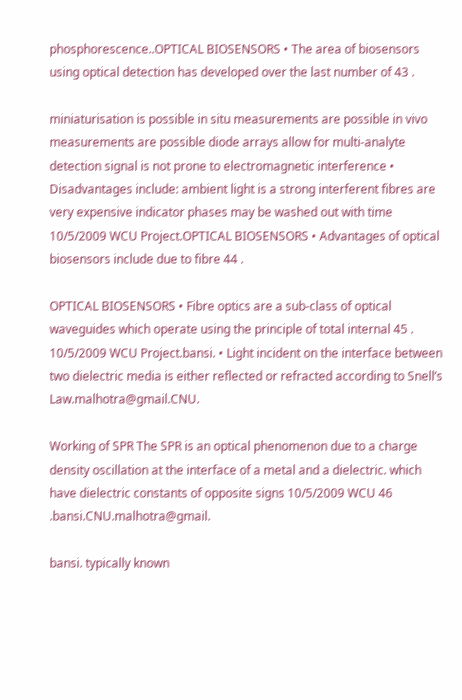phosphorescence..OPTICAL BIOSENSORS • The area of biosensors using optical detection has developed over the last number of 43 .

miniaturisation is possible in situ measurements are possible in vivo measurements are possible diode arrays allow for multi-analyte detection signal is not prone to electromagnetic interference • Disadvantages include: ambient light is a strong interferent fibres are very expensive indicator phases may be washed out with time 10/5/2009 WCU Project.OPTICAL BIOSENSORS • Advantages of optical biosensors include due to fibre 44 .

OPTICAL BIOSENSORS • Fibre optics are a sub-class of optical waveguides which operate using the principle of total internal 45 . 10/5/2009 WCU Project.bansi. • Light incident on the interface between two dielectric media is either reflected or refracted according to Snell’s Law.malhotra@gmail.CNU.

Working of SPR The SPR is an optical phenomenon due to a charge density oscillation at the interface of a metal and a dielectric. which have dielectric constants of opposite signs 10/5/2009 WCU 46 .bansi.CNU.malhotra@gmail.

bansi. typically known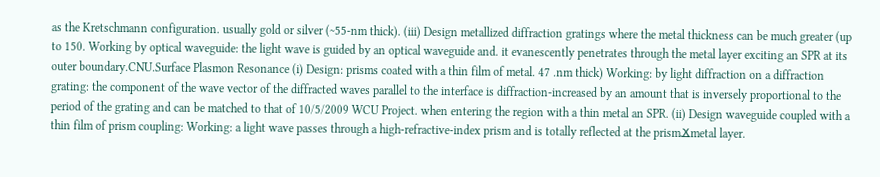as the Kretschmann configuration. usually gold or silver (~55-nm thick). (iii) Design metallized diffraction gratings where the metal thickness can be much greater (up to 150. Working by optical waveguide: the light wave is guided by an optical waveguide and. it evanescently penetrates through the metal layer exciting an SPR at its outer boundary.CNU.Surface Plasmon Resonance (i) Design: prisms coated with a thin film of metal. 47 .nm thick) Working: by light diffraction on a diffraction grating: the component of the wave vector of the diffracted waves parallel to the interface is diffraction-increased by an amount that is inversely proportional to the period of the grating and can be matched to that of 10/5/2009 WCU Project. when entering the region with a thin metal an SPR. (ii) Design waveguide coupled with a thin film of prism coupling: Working: a light wave passes through a high-refractive-index prism and is totally reflected at the prismϪmetal layer.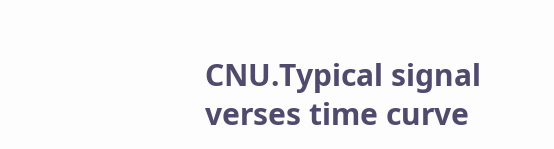CNU.Typical signal verses time curve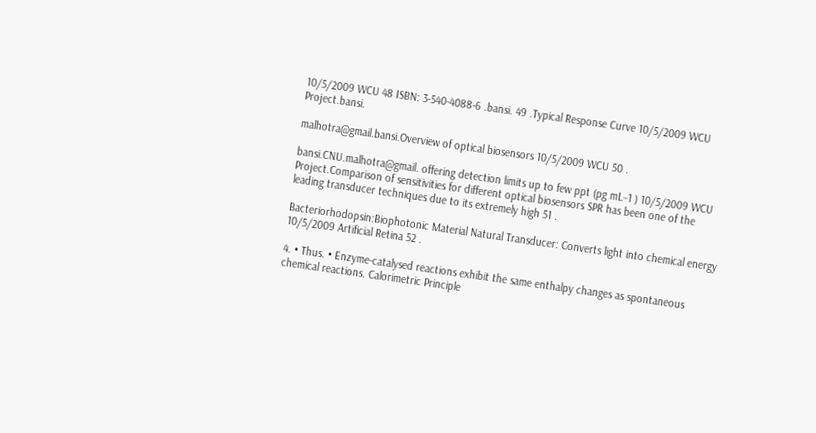10/5/2009 WCU 48 ISBN: 3-540-4088-6 .bansi. 49 .Typical Response Curve 10/5/2009 WCU Project.bansi.

malhotra@gmail.bansi.Overview of optical biosensors 10/5/2009 WCU 50 .

bansi.CNU.malhotra@gmail. offering detection limits up to few ppt (pg mL−1 ) 10/5/2009 WCU Project.Comparison of sensitivities for different optical biosensors SPR has been one of the leading transducer techniques due to its extremely high 51 .

Bacteriorhodopsin:Biophotonic Material Natural Transducer: Converts light into chemical energy 10/5/2009 Artificial Retina 52 .

4. • Thus. • Enzyme-catalysed reactions exhibit the same enthalpy changes as spontaneous chemical reactions. Calorimetric Principle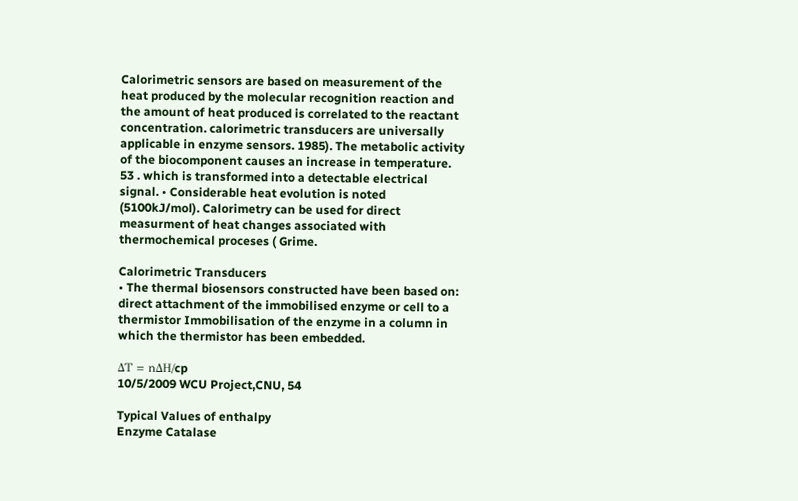Calorimetric sensors are based on measurement of the heat produced by the molecular recognition reaction and the amount of heat produced is correlated to the reactant concentration. calorimetric transducers are universally applicable in enzyme sensors. 1985). The metabolic activity of the biocomponent causes an increase in temperature. 53 . which is transformed into a detectable electrical signal. • Considerable heat evolution is noted (5100kJ/mol). Calorimetry can be used for direct measurment of heat changes associated with thermochemical proceses ( Grime.

Calorimetric Transducers
• The thermal biosensors constructed have been based on:
direct attachment of the immobilised enzyme or cell to a thermistor Immobilisation of the enzyme in a column in which the thermistor has been embedded.

ΔT = nΔH/cp
10/5/2009 WCU Project,CNU, 54

Typical Values of enthalpy
Enzyme Catalase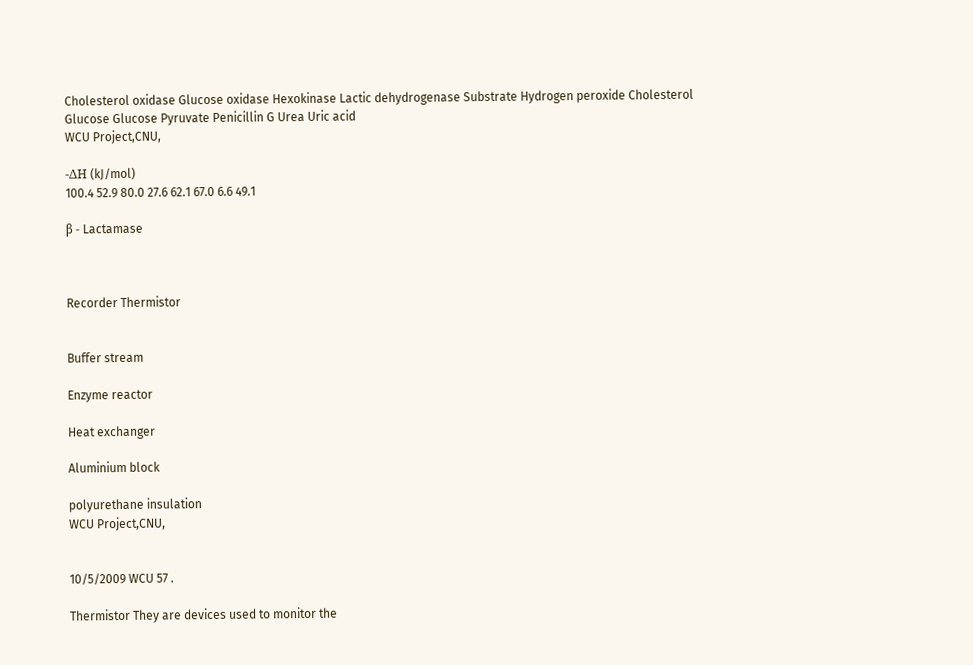Cholesterol oxidase Glucose oxidase Hexokinase Lactic dehydrogenase Substrate Hydrogen peroxide Cholesterol Glucose Glucose Pyruvate Penicillin G Urea Uric acid
WCU Project,CNU,

-ΔΗ (kJ/mol)
100.4 52.9 80.0 27.6 62.1 67.0 6.6 49.1

β - Lactamase



Recorder Thermistor


Buffer stream

Enzyme reactor

Heat exchanger

Aluminium block

polyurethane insulation
WCU Project,CNU,


10/5/2009 WCU 57 .

Thermistor They are devices used to monitor the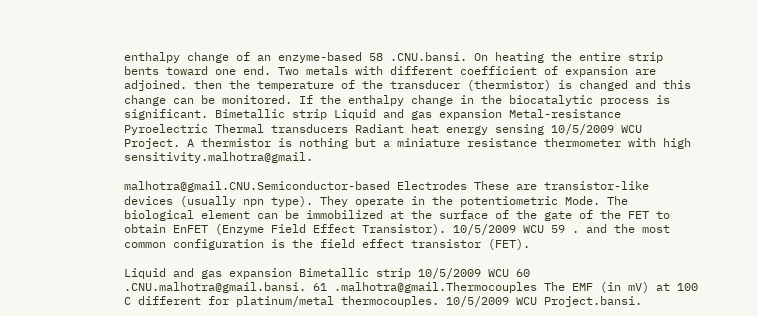enthalpy change of an enzyme-based 58 .CNU.bansi. On heating the entire strip bents toward one end. Two metals with different coefficient of expansion are adjoined. then the temperature of the transducer (thermistor) is changed and this change can be monitored. If the enthalpy change in the biocatalytic process is significant. Bimetallic strip Liquid and gas expansion Metal-resistance Pyroelectric Thermal transducers Radiant heat energy sensing 10/5/2009 WCU Project. A thermistor is nothing but a miniature resistance thermometer with high sensitivity.malhotra@gmail.

malhotra@gmail.CNU.Semiconductor-based Electrodes These are transistor-like devices (usually npn type). They operate in the potentiometric Mode. The biological element can be immobilized at the surface of the gate of the FET to obtain EnFET (Enzyme Field Effect Transistor). 10/5/2009 WCU 59 . and the most common configuration is the field effect transistor (FET).

Liquid and gas expansion Bimetallic strip 10/5/2009 WCU 60 .CNU.malhotra@gmail.bansi. 61 .malhotra@gmail.Thermocouples The EMF (in mV) at 100 C different for platinum/metal thermocouples. 10/5/2009 WCU Project.bansi.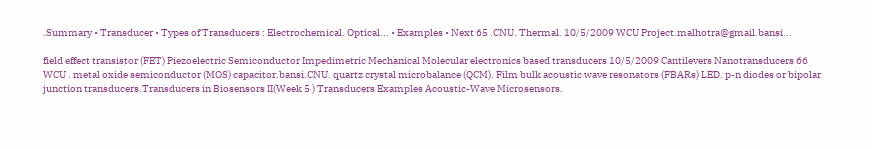.Summary • Transducer • Types of Transducers : Electrochemical. Optical... • Examples • Next 65 .CNU. Thermal. 10/5/2009 WCU Project.malhotra@gmail.bansi...

field effect transistor (FET) Piezoelectric Semiconductor Impedimetric Mechanical Molecular electronics based transducers 10/5/2009 Cantilevers Nanotransducers 66 WCU . metal oxide semiconductor (MOS) capacitor.bansi.CNU. quartz crystal microbalance (QCM). Film bulk acoustic wave resonators (FBARs) LED. p-n diodes or bipolar junction transducers.Transducers in Biosensors II(Week 5 ) Transducers Examples Acoustic-Wave Microsensors.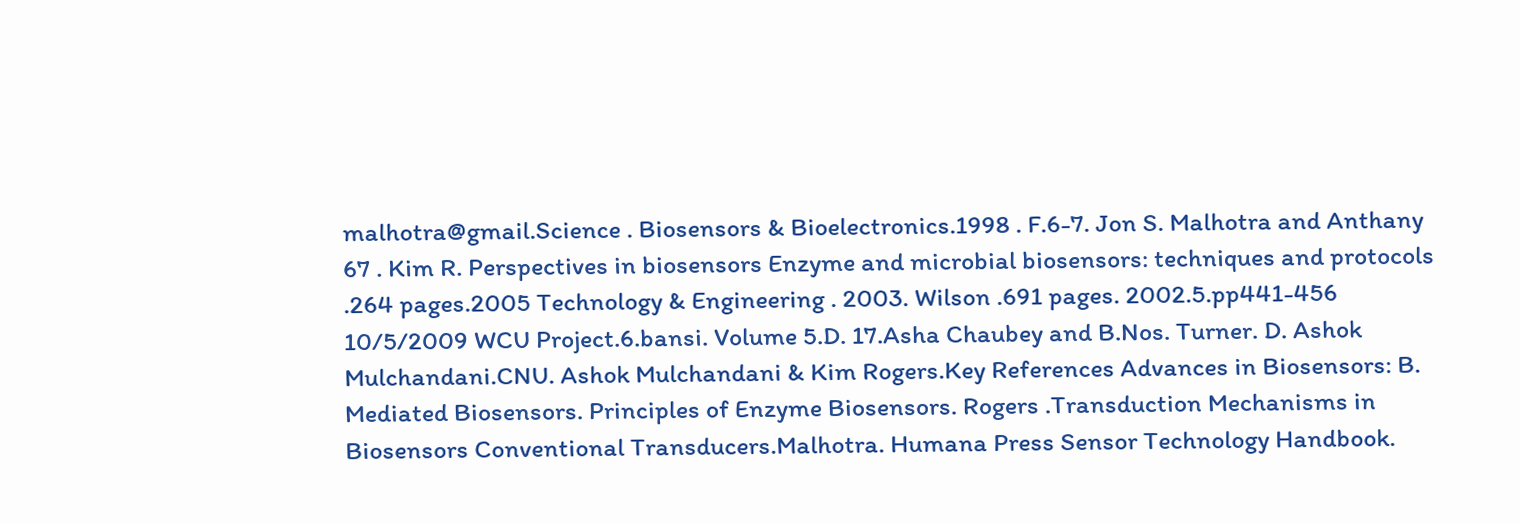malhotra@gmail.Science . Biosensors & Bioelectronics.1998 . F.6-7. Jon S. Malhotra and Anthany 67 . Kim R. Perspectives in biosensors Enzyme and microbial biosensors: techniques and protocols .264 pages.2005 Technology & Engineering . 2003. Wilson .691 pages. 2002.5.pp441-456 10/5/2009 WCU Project.6.bansi. Volume 5.D. 17.Asha Chaubey and B.Nos. Turner. D. Ashok Mulchandani.CNU. Ashok Mulchandani & Kim Rogers.Key References Advances in Biosensors: B. Mediated Biosensors. Principles of Enzyme Biosensors. Rogers .Transduction Mechanisms in Biosensors Conventional Transducers.Malhotra. Humana Press Sensor Technology Handbook.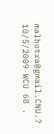malhotra@gmail.CNU.? 10/5/2009 WCU 68 .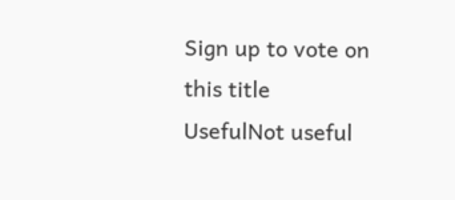Sign up to vote on this title
UsefulNot useful